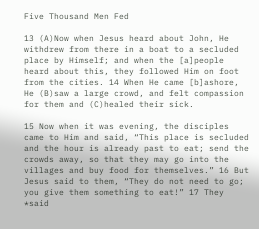Five Thousand Men Fed

13 (A)Now when Jesus heard about John, He withdrew from there in a boat to a secluded place by Himself; and when the [a]people heard about this, they followed Him on foot from the cities. 14 When He came [b]ashore, He (B)saw a large crowd, and felt compassion for them and (C)healed their sick.

15 Now when it was evening, the disciples came to Him and said, “This place is secluded and the hour is already past to eat; send the crowds away, so that they may go into the villages and buy food for themselves.” 16 But Jesus said to them, “They do not need to go; you give them something to eat!” 17 They *said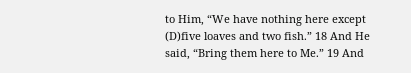to Him, “We have nothing here except (D)five loaves and two fish.” 18 And He said, “Bring them here to Me.” 19 And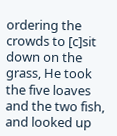ordering the crowds to [c]sit down on the grass, He took the five loaves and the two fish, and looked up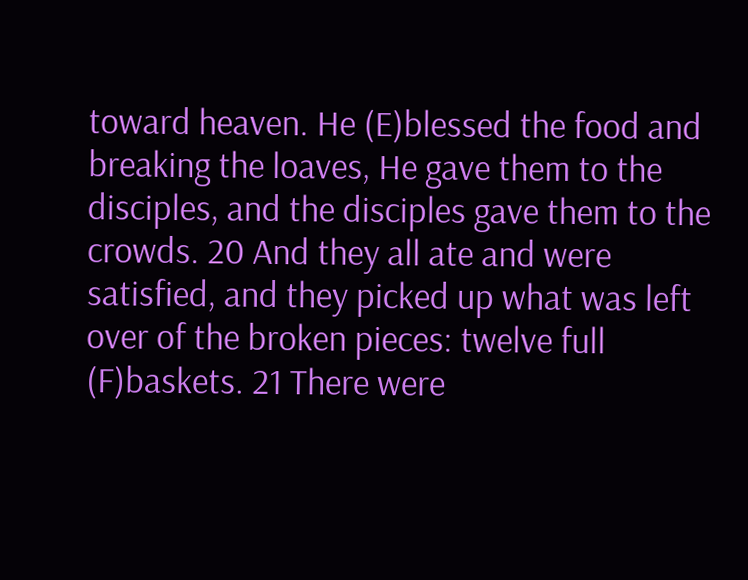toward heaven. He (E)blessed the food and breaking the loaves, He gave them to the disciples, and the disciples gave them to the crowds. 20 And they all ate and were satisfied, and they picked up what was left over of the broken pieces: twelve full (F)baskets. 21 There were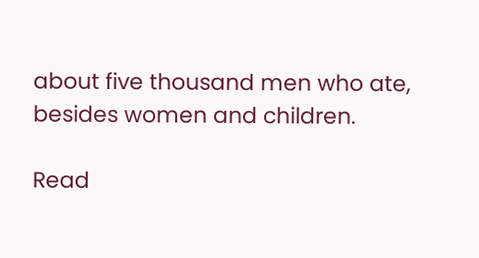about five thousand men who ate, besides women and children.

Read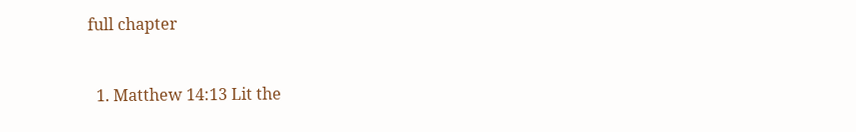full chapter


  1. Matthew 14:13 Lit the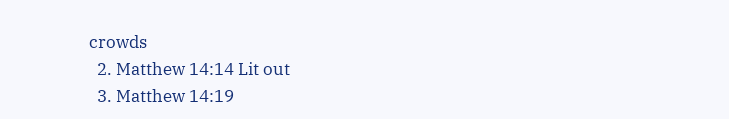crowds
  2. Matthew 14:14 Lit out
  3. Matthew 14:19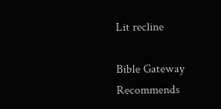Lit recline

Bible Gateway Recommends